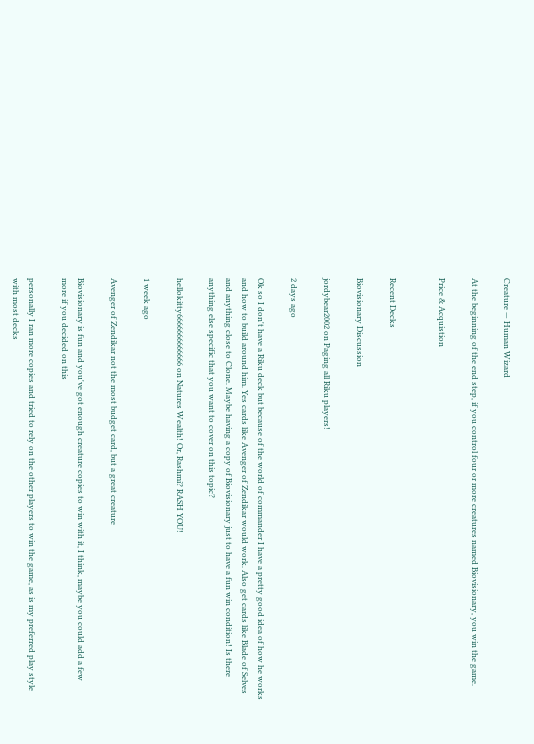Creature — Human Wizard

At the beginning of the end step, if you control four or more creatures named Biovisionary, you win the game.

Price & Acquistion


Recent Decks

Biovisionary Discussion

jordybear2002 on Paging all Riku players!

2 days ago

Ok so I don't have a Riku deck but because of the world of commander I have a pretty good idea of how he works and how to build around him. Yes cards like Avenger of Zendikar would work. Also get cards like Blade of Selves and anything close to Clone. Maybe having a copy of Biovisionary just to have a fun win condition! Is there anything else specific that you want to cover on this topic?

hellokitty6666666666666 on Natures Wealth! Or, Rashmi? RASH YOU!

1 week ago

Avenger of Zendikar not the most budget card, but a great creature

Biovisionary is fun and you've got enough creature copies to win with it, I think, maybe you could add a few more if you decided on this

personally I ran more copies and tried to rely on the other players to win the game, as is my preferred play style with most decks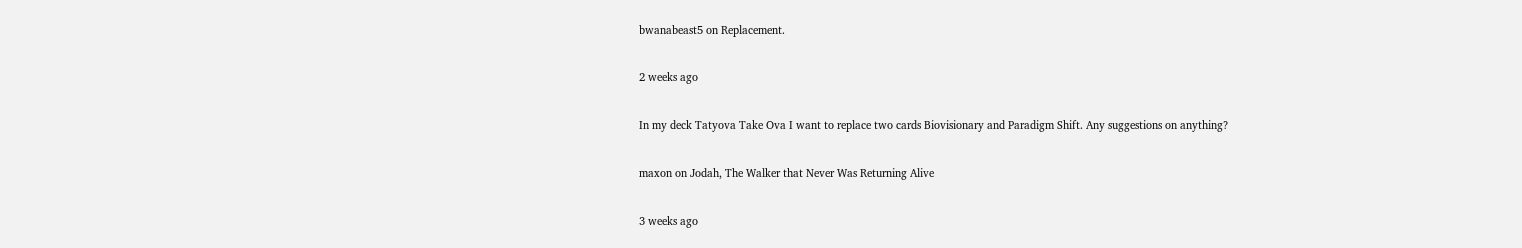bwanabeast5 on Replacement.

2 weeks ago

In my deck Tatyova Take Ova I want to replace two cards Biovisionary and Paradigm Shift. Any suggestions on anything?

maxon on Jodah, The Walker that Never Was Returning Alive

3 weeks ago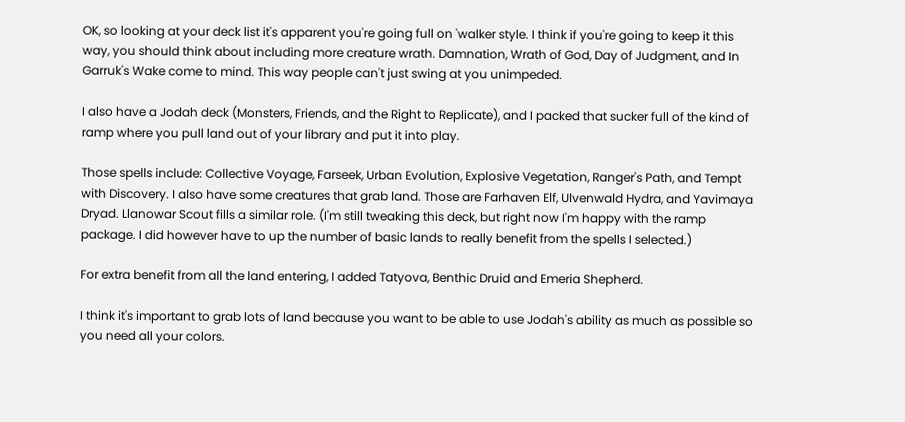OK, so looking at your deck list it's apparent you're going full on 'walker style. I think if you're going to keep it this way, you should think about including more creature wrath. Damnation, Wrath of God, Day of Judgment, and In Garruk's Wake come to mind. This way people can't just swing at you unimpeded.

I also have a Jodah deck (Monsters, Friends, and the Right to Replicate), and I packed that sucker full of the kind of ramp where you pull land out of your library and put it into play.

Those spells include: Collective Voyage, Farseek, Urban Evolution, Explosive Vegetation, Ranger's Path, and Tempt with Discovery. I also have some creatures that grab land. Those are Farhaven Elf, Ulvenwald Hydra, and Yavimaya Dryad. Llanowar Scout fills a similar role. (I'm still tweaking this deck, but right now I'm happy with the ramp package. I did however have to up the number of basic lands to really benefit from the spells I selected.)

For extra benefit from all the land entering, I added Tatyova, Benthic Druid and Emeria Shepherd.

I think it's important to grab lots of land because you want to be able to use Jodah's ability as much as possible so you need all your colors.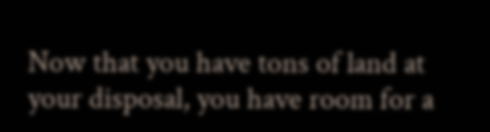Now that you have tons of land at your disposal, you have room for a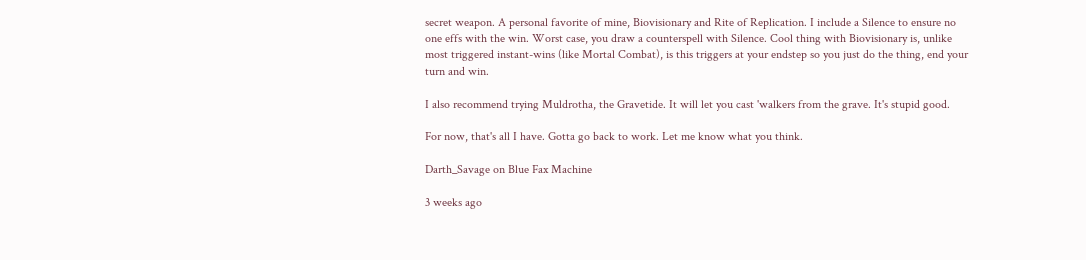secret weapon. A personal favorite of mine, Biovisionary and Rite of Replication. I include a Silence to ensure no one effs with the win. Worst case, you draw a counterspell with Silence. Cool thing with Biovisionary is, unlike most triggered instant-wins (like Mortal Combat), is this triggers at your endstep so you just do the thing, end your turn and win.

I also recommend trying Muldrotha, the Gravetide. It will let you cast 'walkers from the grave. It's stupid good.

For now, that's all I have. Gotta go back to work. Let me know what you think.

Darth_Savage on Blue Fax Machine

3 weeks ago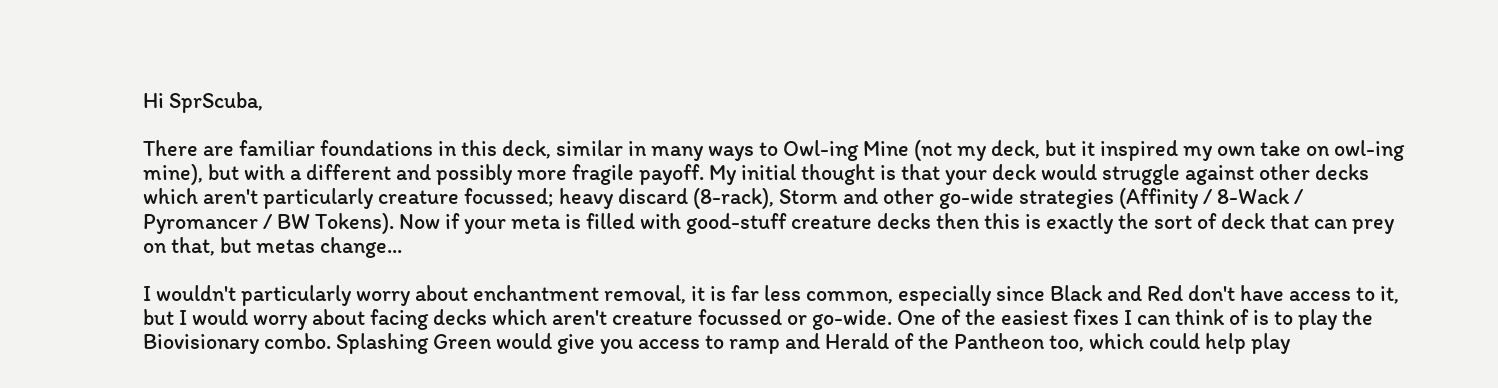Hi SprScuba,

There are familiar foundations in this deck, similar in many ways to Owl-ing Mine (not my deck, but it inspired my own take on owl-ing mine), but with a different and possibly more fragile payoff. My initial thought is that your deck would struggle against other decks which aren't particularly creature focussed; heavy discard (8-rack), Storm and other go-wide strategies (Affinity / 8-Wack / Pyromancer / BW Tokens). Now if your meta is filled with good-stuff creature decks then this is exactly the sort of deck that can prey on that, but metas change...

I wouldn't particularly worry about enchantment removal, it is far less common, especially since Black and Red don't have access to it, but I would worry about facing decks which aren't creature focussed or go-wide. One of the easiest fixes I can think of is to play the Biovisionary combo. Splashing Green would give you access to ramp and Herald of the Pantheon too, which could help play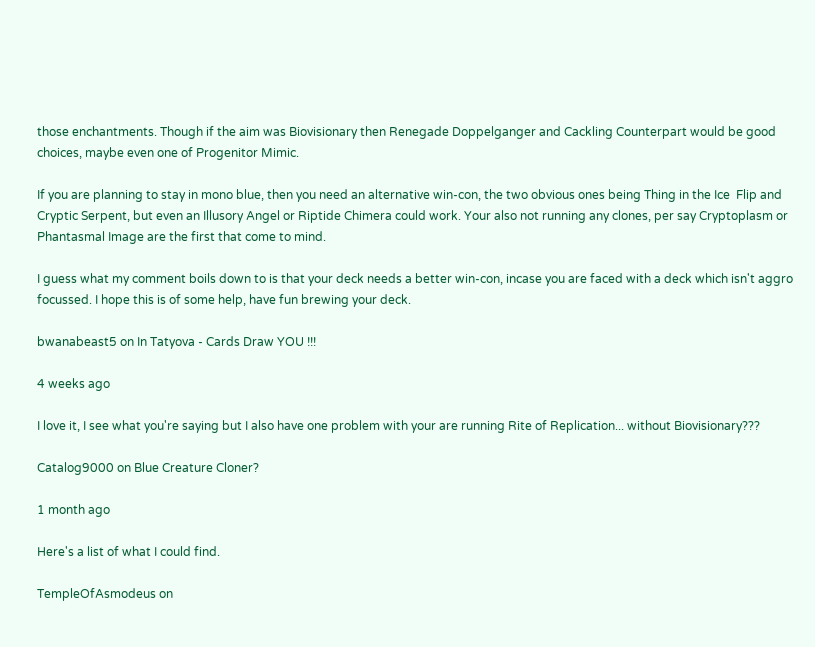those enchantments. Though if the aim was Biovisionary then Renegade Doppelganger and Cackling Counterpart would be good choices, maybe even one of Progenitor Mimic.

If you are planning to stay in mono blue, then you need an alternative win-con, the two obvious ones being Thing in the Ice  Flip and Cryptic Serpent, but even an Illusory Angel or Riptide Chimera could work. Your also not running any clones, per say Cryptoplasm or Phantasmal Image are the first that come to mind.

I guess what my comment boils down to is that your deck needs a better win-con, incase you are faced with a deck which isn't aggro focussed. I hope this is of some help, have fun brewing your deck.

bwanabeast5 on In Tatyova - Cards Draw YOU !!!

4 weeks ago

I love it, I see what you're saying but I also have one problem with your are running Rite of Replication... without Biovisionary???

Catalog9000 on Blue Creature Cloner?

1 month ago

Here's a list of what I could find.

TempleOfAsmodeus on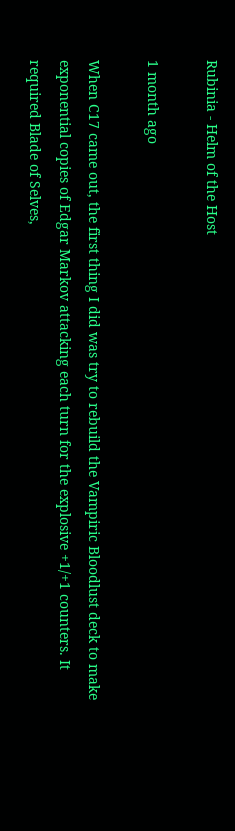Rubinia - Helm of the Host

1 month ago

When C17 came out, the first thing I did was try to rebuild the Vampiric Bloodlust deck to make exponential copies of Edgar Markov attacking each turn for the explosive +1/+1 counters. It required Blade of Selves,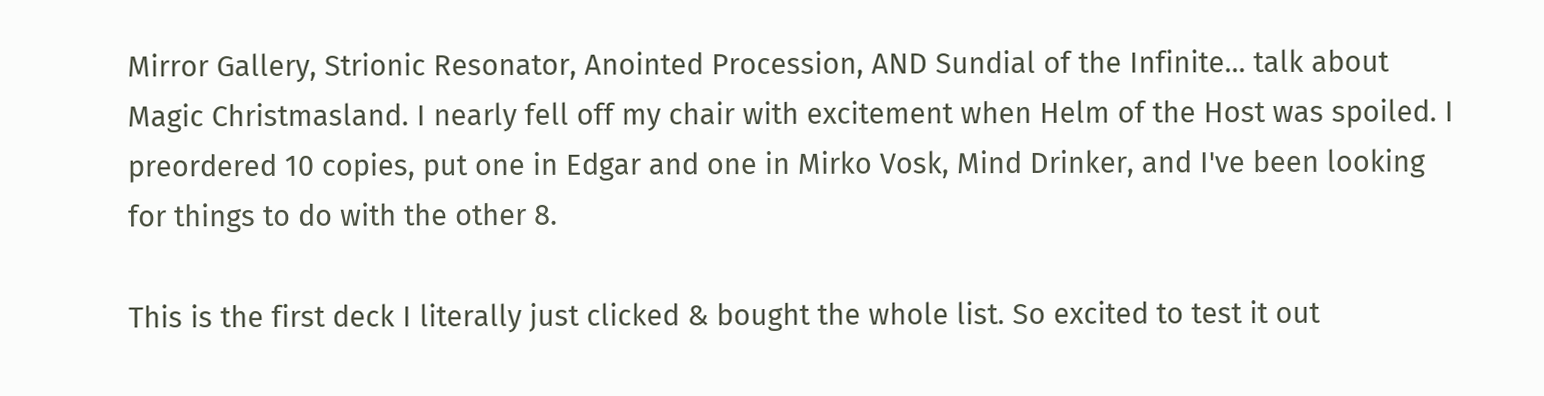Mirror Gallery, Strionic Resonator, Anointed Procession, AND Sundial of the Infinite... talk about Magic Christmasland. I nearly fell off my chair with excitement when Helm of the Host was spoiled. I preordered 10 copies, put one in Edgar and one in Mirko Vosk, Mind Drinker, and I've been looking for things to do with the other 8.

This is the first deck I literally just clicked & bought the whole list. So excited to test it out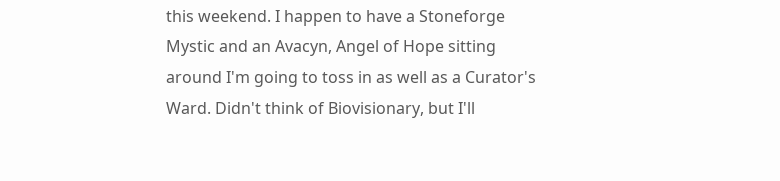this weekend. I happen to have a Stoneforge Mystic and an Avacyn, Angel of Hope sitting around I'm going to toss in as well as a Curator's Ward. Didn't think of Biovisionary, but I'll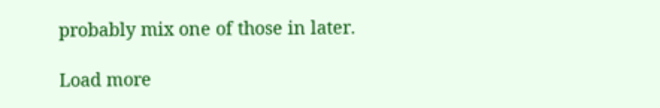probably mix one of those in later.

Load more